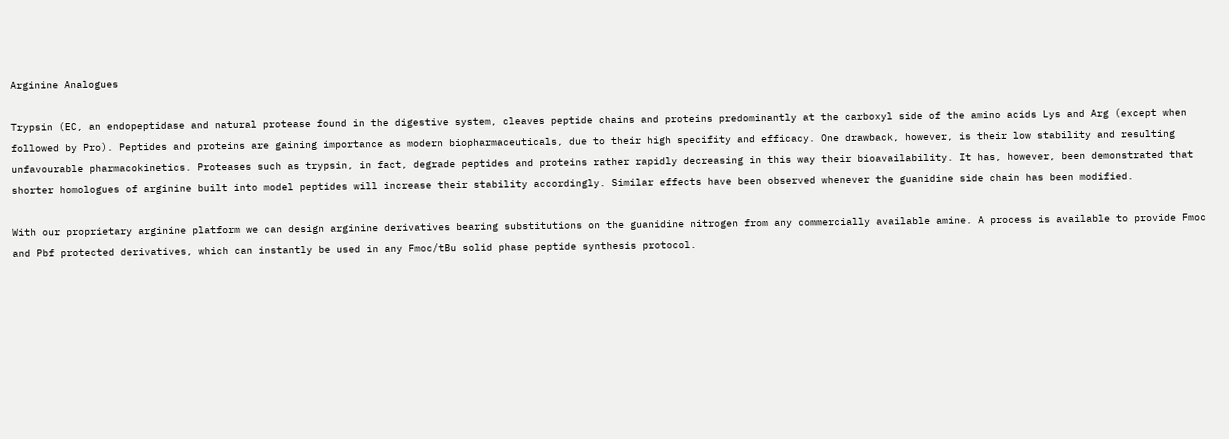Arginine Analogues

Trypsin (EC, an endopeptidase and natural protease found in the digestive system, cleaves peptide chains and proteins predominantly at the carboxyl side of the amino acids Lys and Arg (except when followed by Pro). Peptides and proteins are gaining importance as modern biopharmaceuticals, due to their high specifity and efficacy. One drawback, however, is their low stability and resulting unfavourable pharmacokinetics. Proteases such as trypsin, in fact, degrade peptides and proteins rather rapidly decreasing in this way their bioavailability. It has, however, been demonstrated that shorter homologues of arginine built into model peptides will increase their stability accordingly. Similar effects have been observed whenever the guanidine side chain has been modified.

With our proprietary arginine platform we can design arginine derivatives bearing substitutions on the guanidine nitrogen from any commercially available amine. A process is available to provide Fmoc and Pbf protected derivatives, which can instantly be used in any Fmoc/tBu solid phase peptide synthesis protocol.